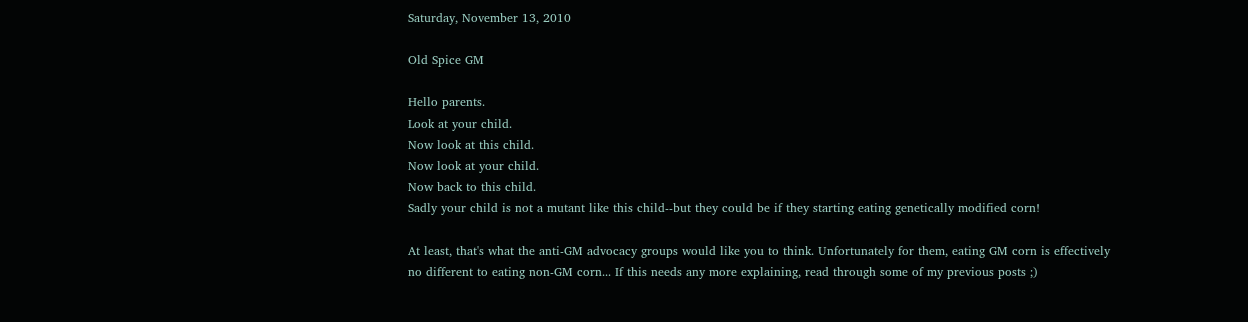Saturday, November 13, 2010

Old Spice GM

Hello parents.
Look at your child.
Now look at this child.
Now look at your child.
Now back to this child.
Sadly your child is not a mutant like this child--but they could be if they starting eating genetically modified corn!

At least, that's what the anti-GM advocacy groups would like you to think. Unfortunately for them, eating GM corn is effectively no different to eating non-GM corn... If this needs any more explaining, read through some of my previous posts ;)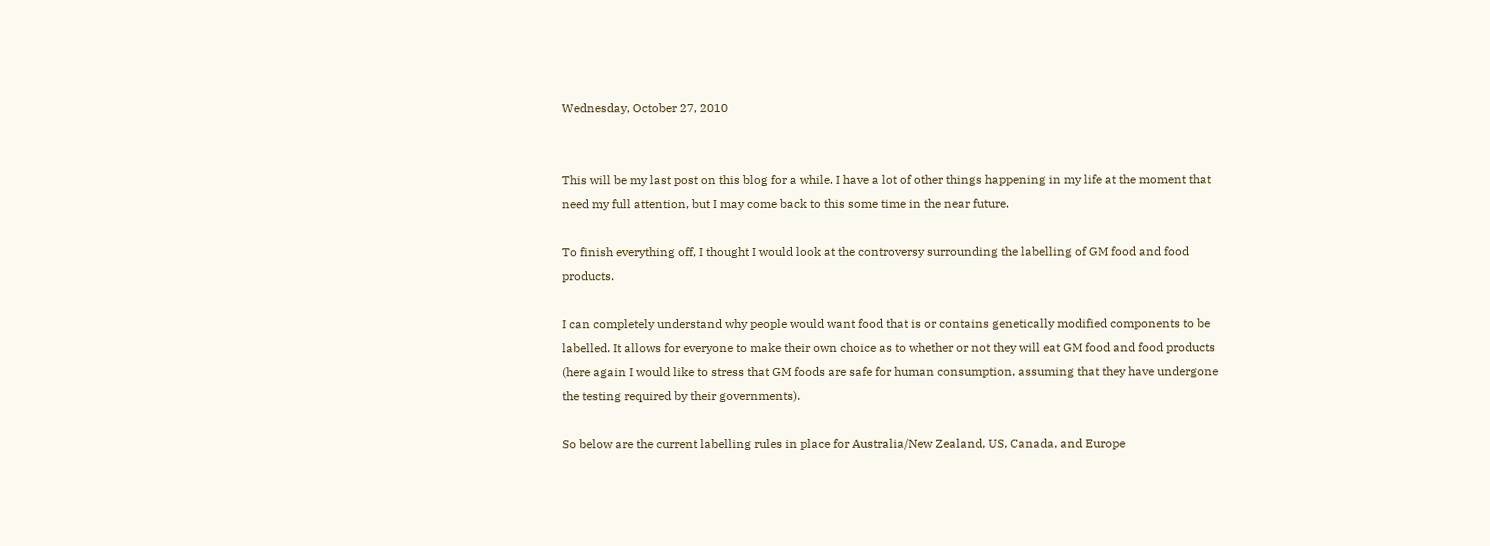Wednesday, October 27, 2010


This will be my last post on this blog for a while. I have a lot of other things happening in my life at the moment that need my full attention, but I may come back to this some time in the near future.

To finish everything off, I thought I would look at the controversy surrounding the labelling of GM food and food products.

I can completely understand why people would want food that is or contains genetically modified components to be labelled. It allows for everyone to make their own choice as to whether or not they will eat GM food and food products (here again I would like to stress that GM foods are safe for human consumption, assuming that they have undergone the testing required by their governments).

So below are the current labelling rules in place for Australia/New Zealand, US, Canada, and Europe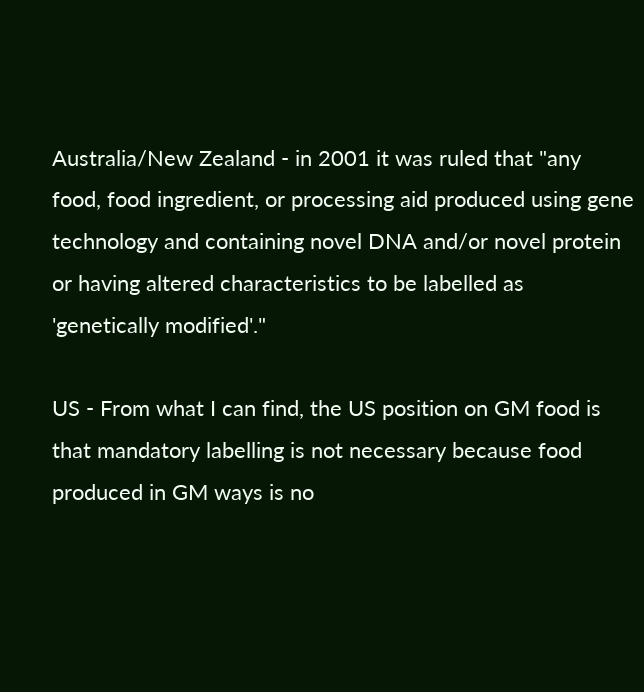Australia/New Zealand - in 2001 it was ruled that "any food, food ingredient, or processing aid produced using gene technology and containing novel DNA and/or novel protein or having altered characteristics to be labelled as 'genetically modified'."

US - From what I can find, the US position on GM food is that mandatory labelling is not necessary because food produced in GM ways is no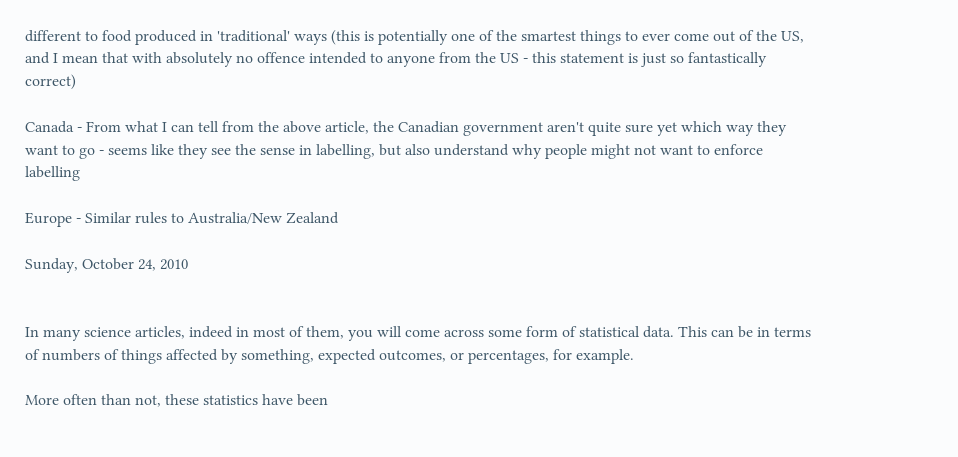different to food produced in 'traditional' ways (this is potentially one of the smartest things to ever come out of the US, and I mean that with absolutely no offence intended to anyone from the US - this statement is just so fantastically correct)

Canada - From what I can tell from the above article, the Canadian government aren't quite sure yet which way they want to go - seems like they see the sense in labelling, but also understand why people might not want to enforce labelling

Europe - Similar rules to Australia/New Zealand

Sunday, October 24, 2010


In many science articles, indeed in most of them, you will come across some form of statistical data. This can be in terms of numbers of things affected by something, expected outcomes, or percentages, for example.

More often than not, these statistics have been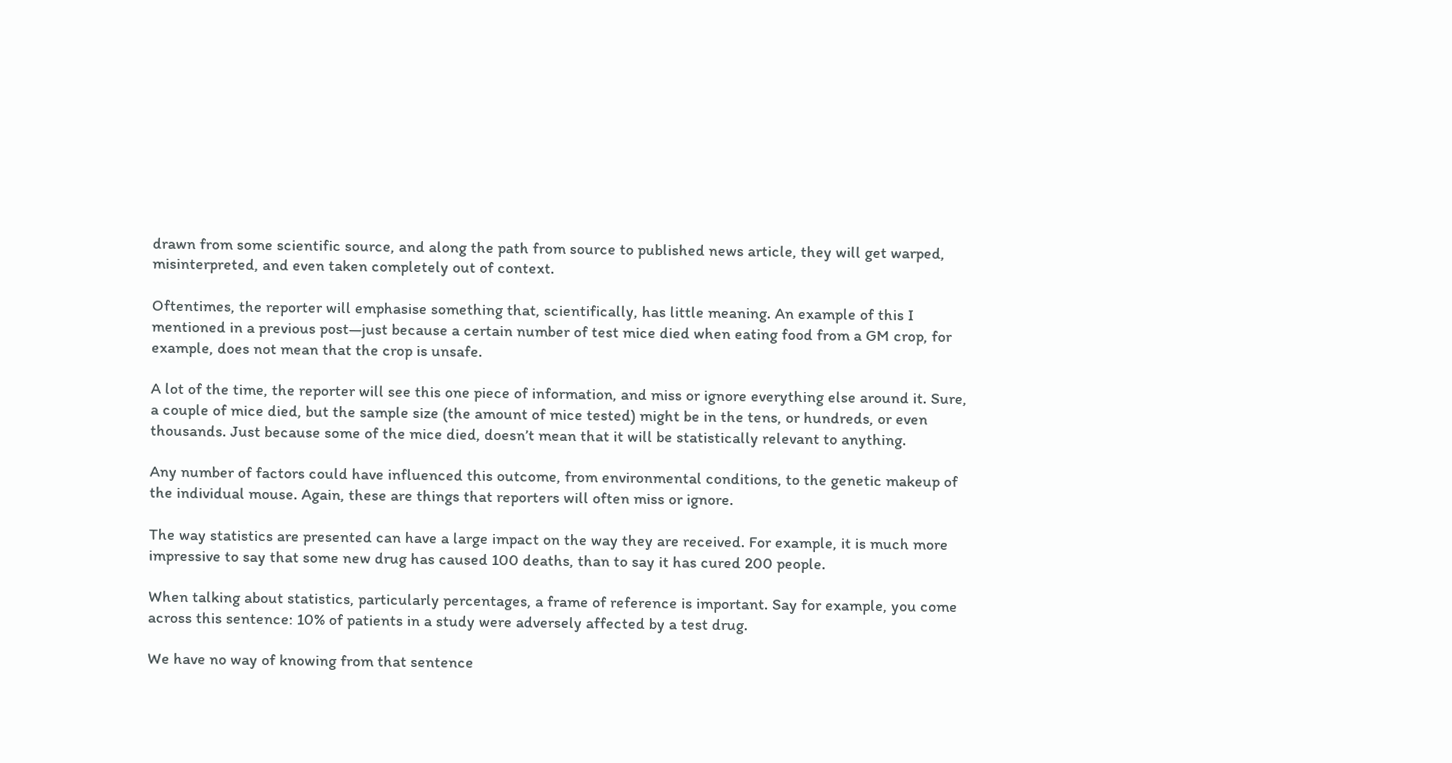drawn from some scientific source, and along the path from source to published news article, they will get warped, misinterpreted, and even taken completely out of context.

Oftentimes, the reporter will emphasise something that, scientifically, has little meaning. An example of this I mentioned in a previous post—just because a certain number of test mice died when eating food from a GM crop, for example, does not mean that the crop is unsafe.

A lot of the time, the reporter will see this one piece of information, and miss or ignore everything else around it. Sure, a couple of mice died, but the sample size (the amount of mice tested) might be in the tens, or hundreds, or even thousands. Just because some of the mice died, doesn’t mean that it will be statistically relevant to anything.

Any number of factors could have influenced this outcome, from environmental conditions, to the genetic makeup of the individual mouse. Again, these are things that reporters will often miss or ignore.

The way statistics are presented can have a large impact on the way they are received. For example, it is much more impressive to say that some new drug has caused 100 deaths, than to say it has cured 200 people.

When talking about statistics, particularly percentages, a frame of reference is important. Say for example, you come across this sentence: 10% of patients in a study were adversely affected by a test drug.

We have no way of knowing from that sentence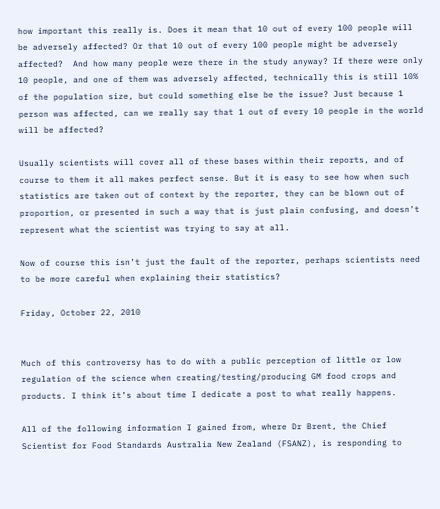how important this really is. Does it mean that 10 out of every 100 people will be adversely affected? Or that 10 out of every 100 people might be adversely affected?  And how many people were there in the study anyway? If there were only 10 people, and one of them was adversely affected, technically this is still 10% of the population size, but could something else be the issue? Just because 1 person was affected, can we really say that 1 out of every 10 people in the world will be affected?

Usually scientists will cover all of these bases within their reports, and of course to them it all makes perfect sense. But it is easy to see how when such statistics are taken out of context by the reporter, they can be blown out of proportion, or presented in such a way that is just plain confusing, and doesn’t represent what the scientist was trying to say at all.

Now of course this isn’t just the fault of the reporter, perhaps scientists need to be more careful when explaining their statistics?

Friday, October 22, 2010


Much of this controversy has to do with a public perception of little or low regulation of the science when creating/testing/producing GM food crops and products. I think it’s about time I dedicate a post to what really happens.

All of the following information I gained from, where Dr Brent, the Chief Scientist for Food Standards Australia New Zealand (FSANZ), is responding to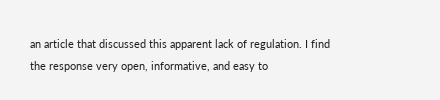an article that discussed this apparent lack of regulation. I find the response very open, informative, and easy to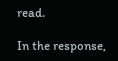read.

In the response,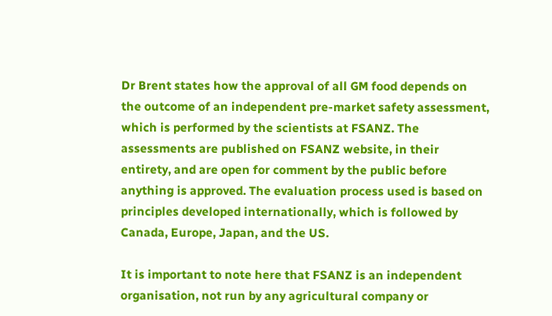Dr Brent states how the approval of all GM food depends on the outcome of an independent pre-market safety assessment, which is performed by the scientists at FSANZ. The assessments are published on FSANZ website, in their entirety, and are open for comment by the public before anything is approved. The evaluation process used is based on principles developed internationally, which is followed by Canada, Europe, Japan, and the US.

It is important to note here that FSANZ is an independent organisation, not run by any agricultural company or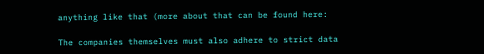anything like that (more about that can be found here:

The companies themselves must also adhere to strict data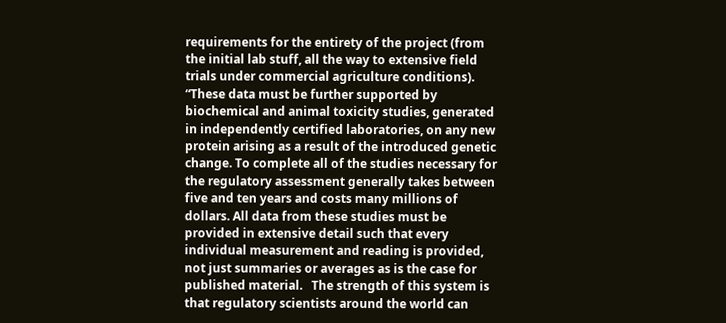requirements for the entirety of the project (from the initial lab stuff, all the way to extensive field trials under commercial agriculture conditions).
“These data must be further supported by biochemical and animal toxicity studies, generated in independently certified laboratories, on any new protein arising as a result of the introduced genetic change. To complete all of the studies necessary for the regulatory assessment generally takes between five and ten years and costs many millions of dollars. All data from these studies must be provided in extensive detail such that every individual measurement and reading is provided, not just summaries or averages as is the case for published material.   The strength of this system is that regulatory scientists around the world can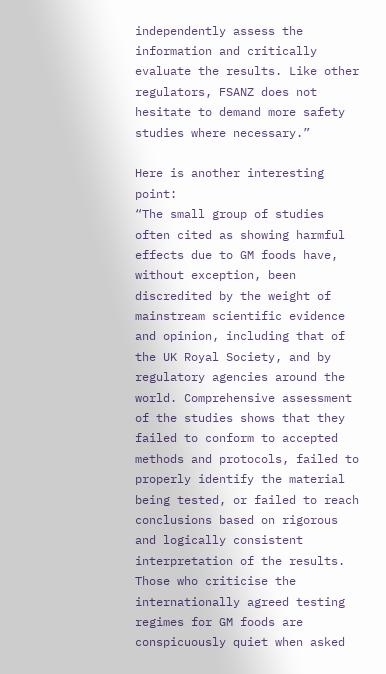independently assess the information and critically evaluate the results. Like other regulators, FSANZ does not hesitate to demand more safety studies where necessary.”

Here is another interesting point:
“The small group of studies often cited as showing harmful effects due to GM foods have, without exception, been discredited by the weight of mainstream scientific evidence and opinion, including that of the UK Royal Society, and by regulatory agencies around the world. Comprehensive assessment of the studies shows that they failed to conform to accepted methods and protocols, failed to properly identify the material being tested, or failed to reach conclusions based on rigorous and logically consistent interpretation of the results. Those who criticise the internationally agreed testing regimes for GM foods are conspicuously quiet when asked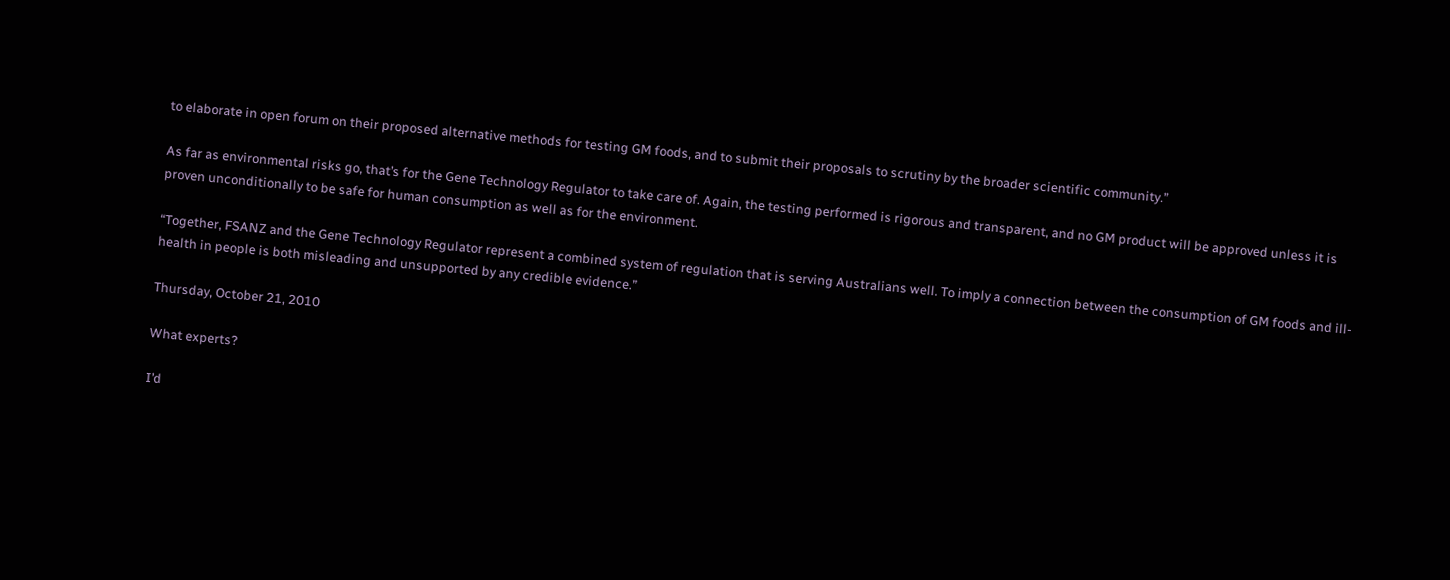to elaborate in open forum on their proposed alternative methods for testing GM foods, and to submit their proposals to scrutiny by the broader scientific community.”

As far as environmental risks go, that’s for the Gene Technology Regulator to take care of. Again, the testing performed is rigorous and transparent, and no GM product will be approved unless it is proven unconditionally to be safe for human consumption as well as for the environment.

“Together, FSANZ and the Gene Technology Regulator represent a combined system of regulation that is serving Australians well. To imply a connection between the consumption of GM foods and ill-health in people is both misleading and unsupported by any credible evidence.”

Thursday, October 21, 2010

What experts?

I’d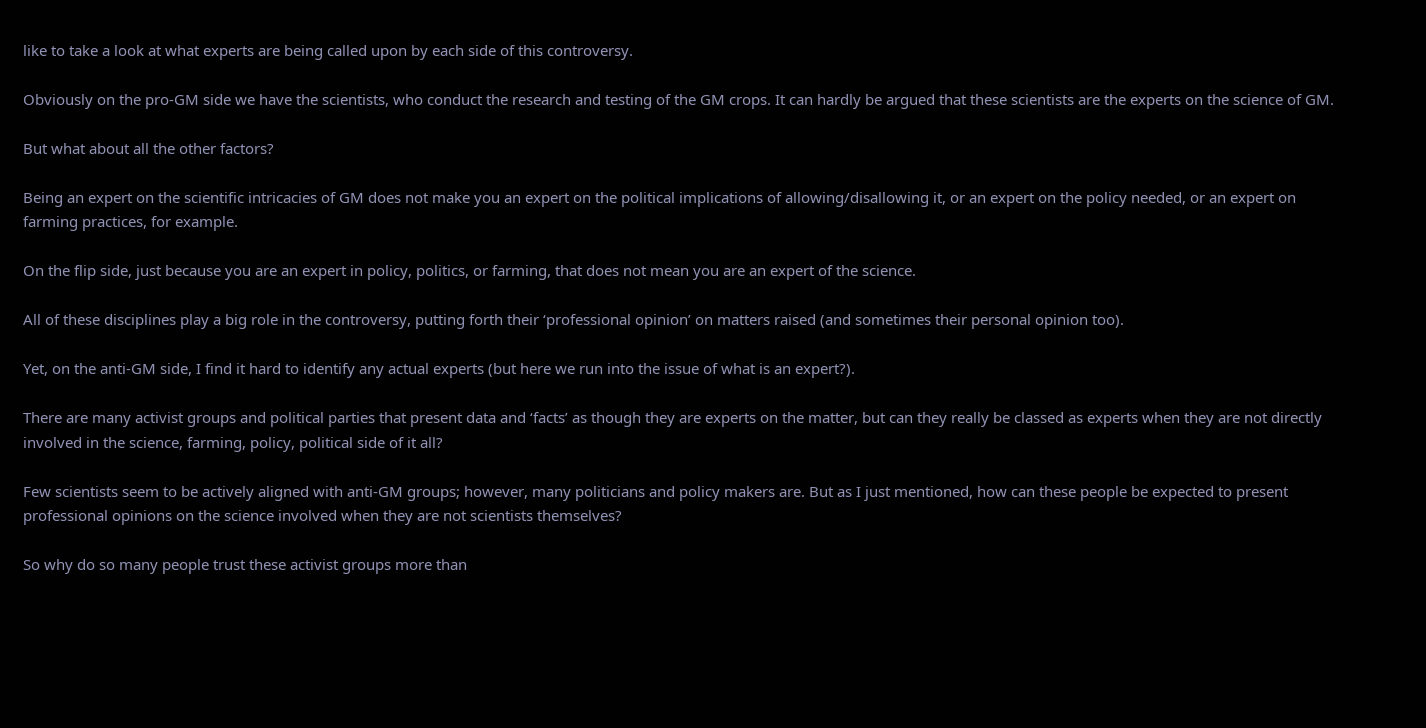like to take a look at what experts are being called upon by each side of this controversy.

Obviously on the pro-GM side we have the scientists, who conduct the research and testing of the GM crops. It can hardly be argued that these scientists are the experts on the science of GM.

But what about all the other factors?

Being an expert on the scientific intricacies of GM does not make you an expert on the political implications of allowing/disallowing it, or an expert on the policy needed, or an expert on farming practices, for example.

On the flip side, just because you are an expert in policy, politics, or farming, that does not mean you are an expert of the science.

All of these disciplines play a big role in the controversy, putting forth their ‘professional opinion’ on matters raised (and sometimes their personal opinion too).

Yet, on the anti-GM side, I find it hard to identify any actual experts (but here we run into the issue of what is an expert?).

There are many activist groups and political parties that present data and ‘facts’ as though they are experts on the matter, but can they really be classed as experts when they are not directly involved in the science, farming, policy, political side of it all?

Few scientists seem to be actively aligned with anti-GM groups; however, many politicians and policy makers are. But as I just mentioned, how can these people be expected to present professional opinions on the science involved when they are not scientists themselves?

So why do so many people trust these activist groups more than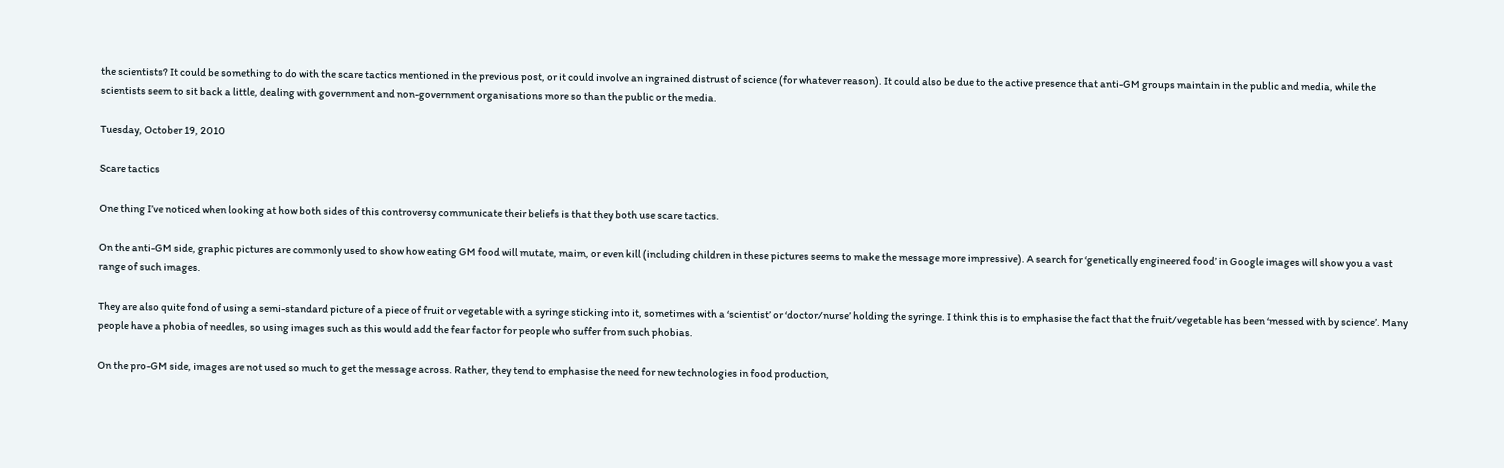the scientists? It could be something to do with the scare tactics mentioned in the previous post, or it could involve an ingrained distrust of science (for whatever reason). It could also be due to the active presence that anti-GM groups maintain in the public and media, while the scientists seem to sit back a little, dealing with government and non-government organisations more so than the public or the media.

Tuesday, October 19, 2010

Scare tactics

One thing I’ve noticed when looking at how both sides of this controversy communicate their beliefs is that they both use scare tactics.

On the anti-GM side, graphic pictures are commonly used to show how eating GM food will mutate, maim, or even kill (including children in these pictures seems to make the message more impressive). A search for ‘genetically engineered food’ in Google images will show you a vast range of such images.

They are also quite fond of using a semi-standard picture of a piece of fruit or vegetable with a syringe sticking into it, sometimes with a ‘scientist’ or ‘doctor/nurse’ holding the syringe. I think this is to emphasise the fact that the fruit/vegetable has been ‘messed with by science’. Many people have a phobia of needles, so using images such as this would add the fear factor for people who suffer from such phobias.

On the pro-GM side, images are not used so much to get the message across. Rather, they tend to emphasise the need for new technologies in food production,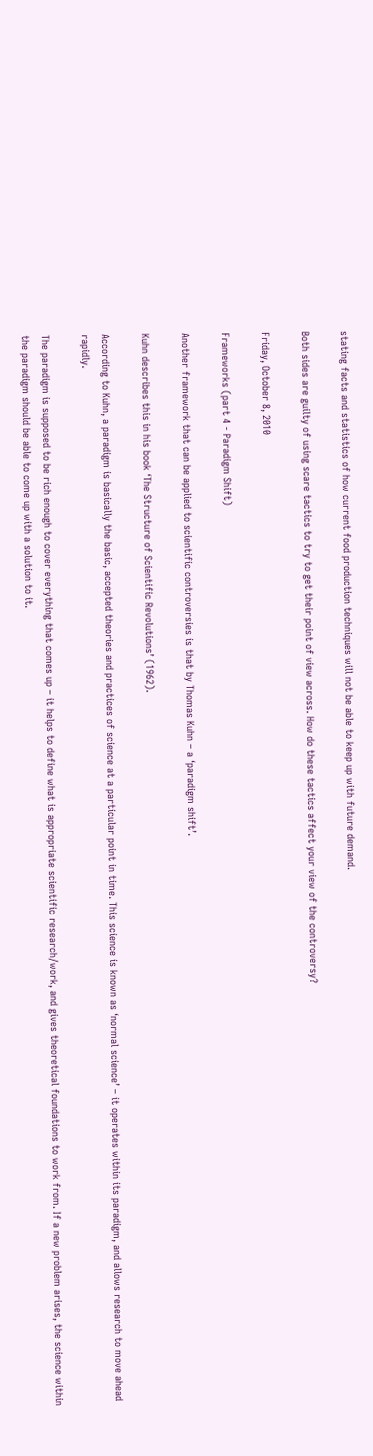stating facts and statistics of how current food production techniques will not be able to keep up with future demand.

Both sides are guilty of using scare tactics to try to get their point of view across. How do these tactics affect your view of the controversy?

Friday, October 8, 2010

Frameworks (part 4 - Paradigm Shift)

Another framework that can be applied to scientific controversies is that by Thomas Kuhn – a ‘paradigm shift’.

Kuhn describes this in his book ‘The Structure of Scientific Revolutions’ (1962).

According to Kuhn, a paradigm is basically the basic, accepted theories and practices of science at a particular point in time. This science is known as ‘normal science’ – it operates within its paradigm, and allows research to move ahead rapidly.

The paradigm is supposed to be rich enough to cover everything that comes up – it helps to define what is appropriate scientific research/work, and gives theoretical foundations to work from. If a new problem arises, the science within the paradigm should be able to come up with a solution to it.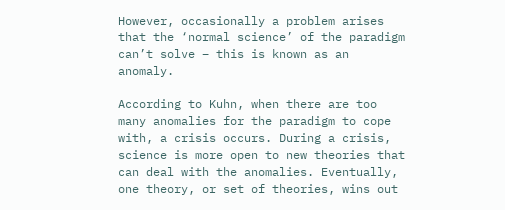However, occasionally a problem arises that the ‘normal science’ of the paradigm can’t solve – this is known as an anomaly.

According to Kuhn, when there are too many anomalies for the paradigm to cope with, a crisis occurs. During a crisis, science is more open to new theories that can deal with the anomalies. Eventually, one theory, or set of theories, wins out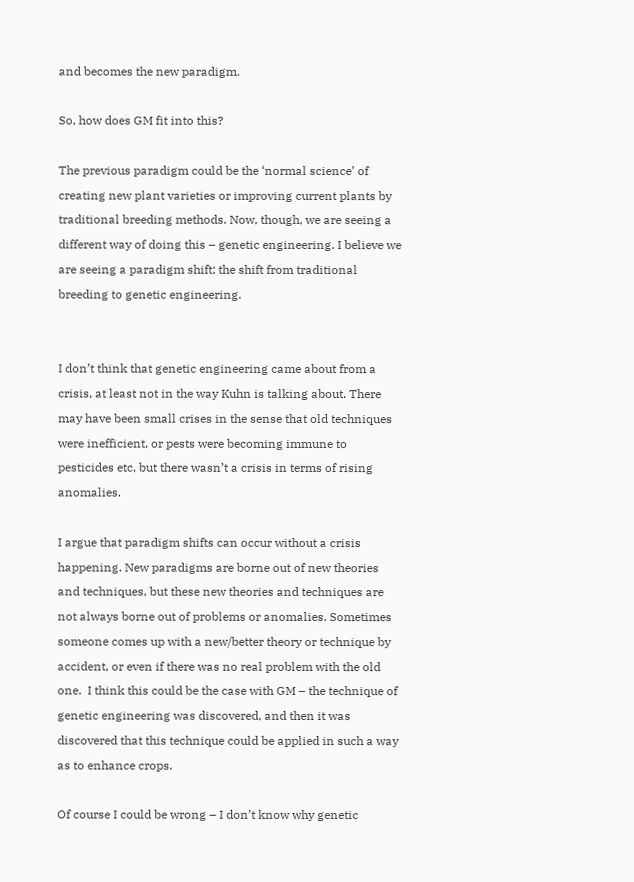and becomes the new paradigm.

So, how does GM fit into this?

The previous paradigm could be the ‘normal science’ of creating new plant varieties or improving current plants by traditional breeding methods. Now, though, we are seeing a different way of doing this – genetic engineering. I believe we are seeing a paradigm shift; the shift from traditional breeding to genetic engineering.


I don’t think that genetic engineering came about from a crisis, at least not in the way Kuhn is talking about. There may have been small crises in the sense that old techniques were inefficient, or pests were becoming immune to pesticides etc, but there wasn’t a crisis in terms of rising anomalies.

I argue that paradigm shifts can occur without a crisis happening. New paradigms are borne out of new theories and techniques, but these new theories and techniques are not always borne out of problems or anomalies. Sometimes someone comes up with a new/better theory or technique by accident, or even if there was no real problem with the old one.  I think this could be the case with GM – the technique of genetic engineering was discovered, and then it was discovered that this technique could be applied in such a way as to enhance crops.

Of course I could be wrong – I don’t know why genetic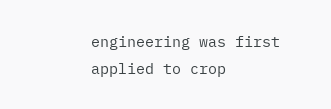engineering was first applied to crop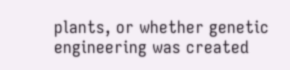plants, or whether genetic engineering was created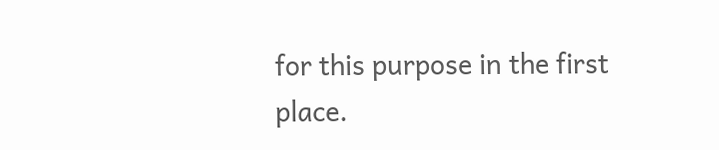for this purpose in the first place.